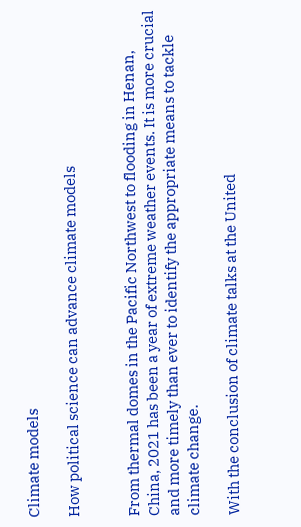Climate models

How political science can advance climate models


From thermal domes in the Pacific Northwest to flooding in Henan, China, 2021 has been a year of extreme weather events. It is more crucial and more timely than ever to identify the appropriate means to tackle climate change.

With the conclusion of climate talks at the United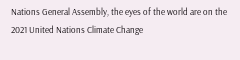Nations General Assembly, the eyes of the world are on the 2021 United Nations Climate Change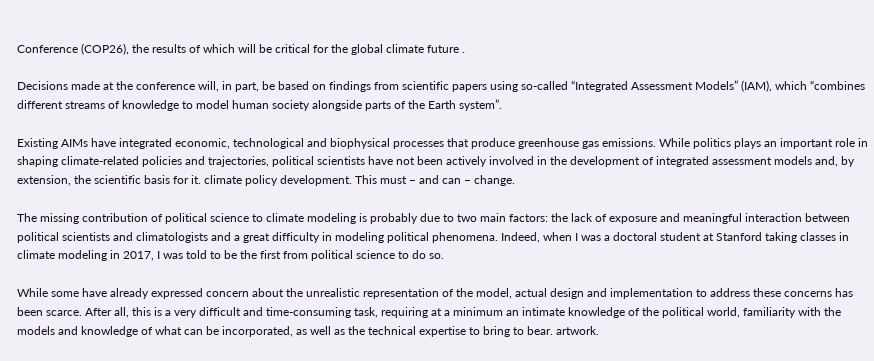Conference (COP26), the results of which will be critical for the global climate future .

Decisions made at the conference will, in part, be based on findings from scientific papers using so-called “Integrated Assessment Models” (IAM), which “combines different streams of knowledge to model human society alongside parts of the Earth system”.

Existing AIMs have integrated economic, technological and biophysical processes that produce greenhouse gas emissions. While politics plays an important role in shaping climate-related policies and trajectories, political scientists have not been actively involved in the development of integrated assessment models and, by extension, the scientific basis for it. climate policy development. This must – and can – change.

The missing contribution of political science to climate modeling is probably due to two main factors: the lack of exposure and meaningful interaction between political scientists and climatologists and a great difficulty in modeling political phenomena. Indeed, when I was a doctoral student at Stanford taking classes in climate modeling in 2017, I was told to be the first from political science to do so.

While some have already expressed concern about the unrealistic representation of the model, actual design and implementation to address these concerns has been scarce. After all, this is a very difficult and time-consuming task, requiring at a minimum an intimate knowledge of the political world, familiarity with the models and knowledge of what can be incorporated, as well as the technical expertise to bring to bear. artwork.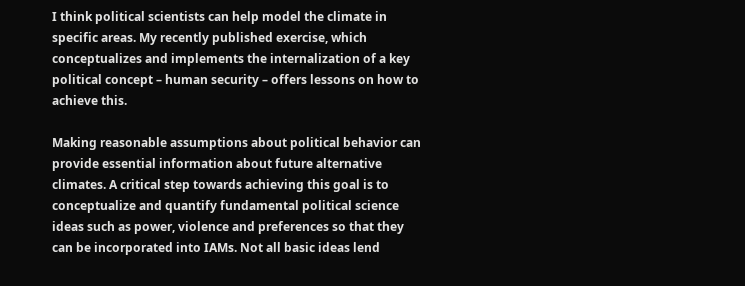I think political scientists can help model the climate in specific areas. My recently published exercise, which conceptualizes and implements the internalization of a key political concept – human security – offers lessons on how to achieve this.

Making reasonable assumptions about political behavior can provide essential information about future alternative climates. A critical step towards achieving this goal is to conceptualize and quantify fundamental political science ideas such as power, violence and preferences so that they can be incorporated into IAMs. Not all basic ideas lend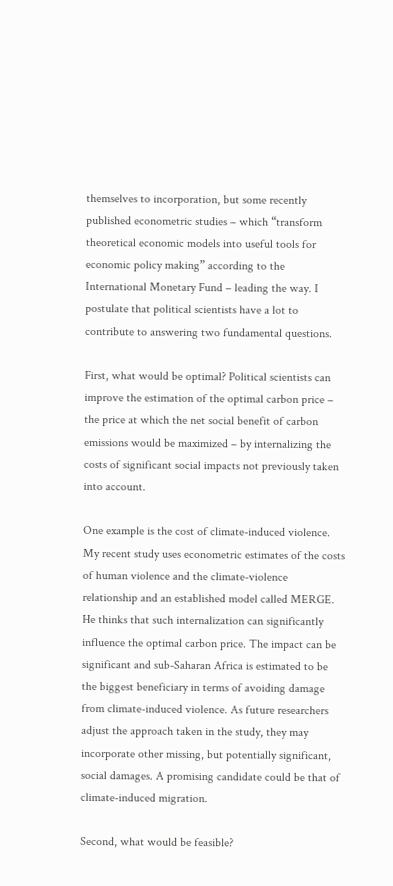themselves to incorporation, but some recently published econometric studies – which “transform theoretical economic models into useful tools for economic policy making” according to the International Monetary Fund – leading the way. I postulate that political scientists have a lot to contribute to answering two fundamental questions.

First, what would be optimal? Political scientists can improve the estimation of the optimal carbon price – the price at which the net social benefit of carbon emissions would be maximized – by internalizing the costs of significant social impacts not previously taken into account.

One example is the cost of climate-induced violence. My recent study uses econometric estimates of the costs of human violence and the climate-violence relationship and an established model called MERGE. He thinks that such internalization can significantly influence the optimal carbon price. The impact can be significant and sub-Saharan Africa is estimated to be the biggest beneficiary in terms of avoiding damage from climate-induced violence. As future researchers adjust the approach taken in the study, they may incorporate other missing, but potentially significant, social damages. A promising candidate could be that of climate-induced migration.

Second, what would be feasible?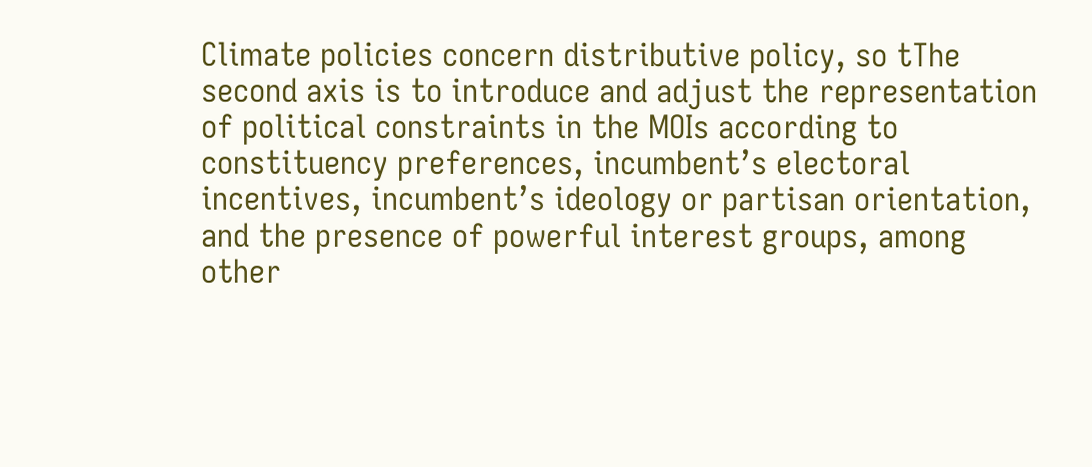Climate policies concern distributive policy, so tThe second axis is to introduce and adjust the representation of political constraints in the MOIs according to constituency preferences, incumbent’s electoral incentives, incumbent’s ideology or partisan orientation, and the presence of powerful interest groups, among other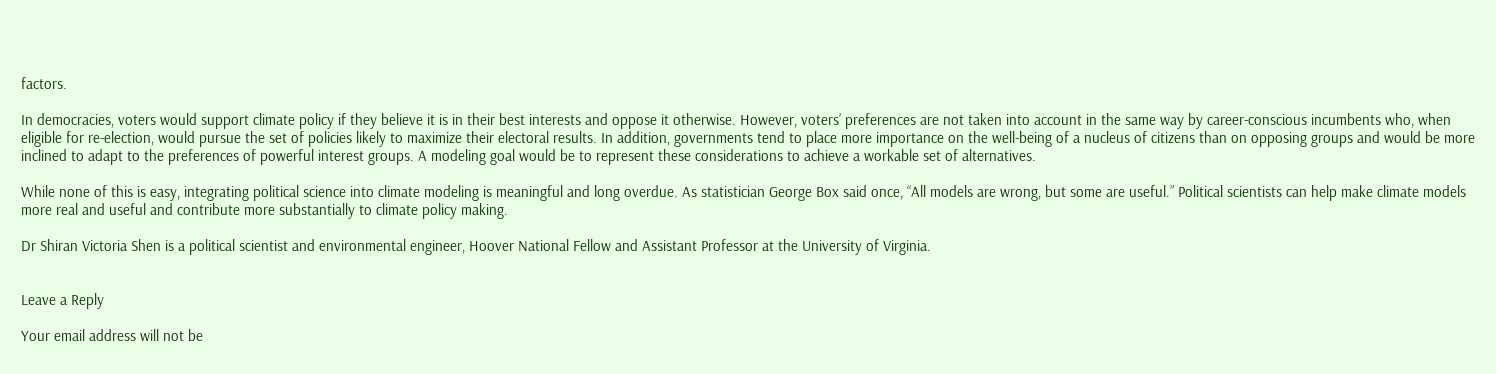factors.

In democracies, voters would support climate policy if they believe it is in their best interests and oppose it otherwise. However, voters’ preferences are not taken into account in the same way by career-conscious incumbents who, when eligible for re-election, would pursue the set of policies likely to maximize their electoral results. In addition, governments tend to place more importance on the well-being of a nucleus of citizens than on opposing groups and would be more inclined to adapt to the preferences of powerful interest groups. A modeling goal would be to represent these considerations to achieve a workable set of alternatives.

While none of this is easy, integrating political science into climate modeling is meaningful and long overdue. As statistician George Box said once, “All models are wrong, but some are useful.” Political scientists can help make climate models more real and useful and contribute more substantially to climate policy making.

Dr Shiran Victoria Shen is a political scientist and environmental engineer, Hoover National Fellow and Assistant Professor at the University of Virginia.


Leave a Reply

Your email address will not be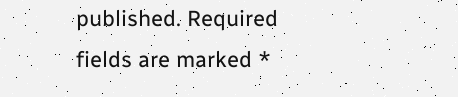published. Required fields are marked *